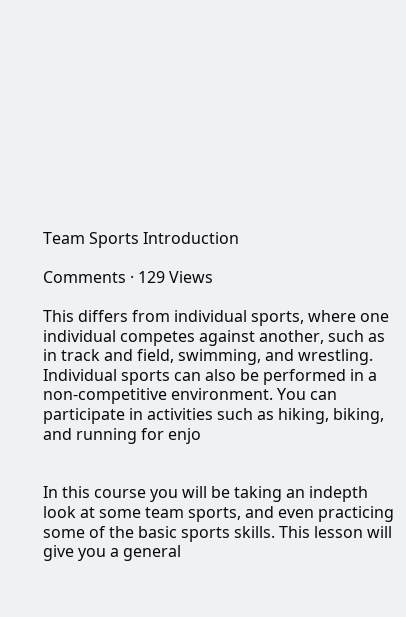Team Sports Introduction

Comments · 129 Views

This differs from individual sports, where one individual competes against another, such as in track and field, swimming, and wrestling. Individual sports can also be performed in a non-competitive environment. You can participate in activities such as hiking, biking, and running for enjo


In this course you will be taking an indepth look at some team sports, and even practicing some of the basic sports skills. This lesson will give you a general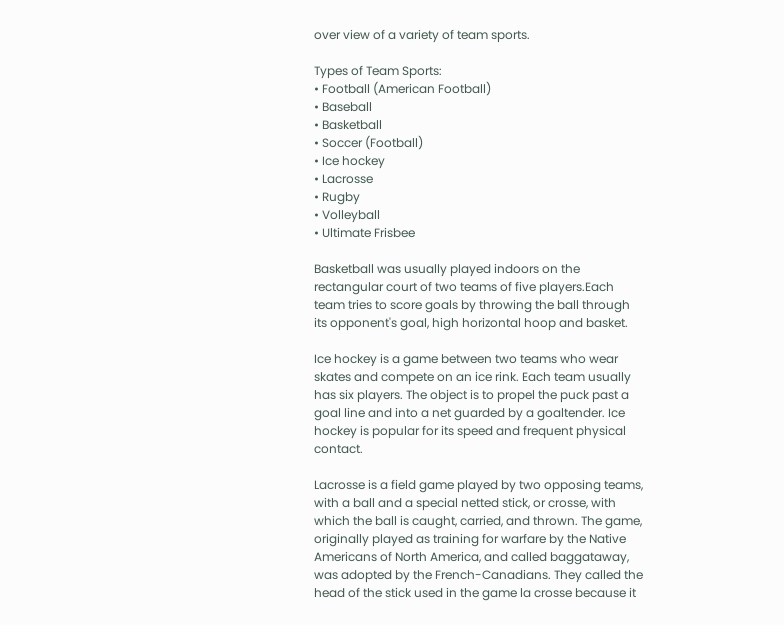over view of a variety of team sports.

Types of Team Sports:
• Football (American Football)
• Baseball
• Basketball
• Soccer (Football)
• Ice hockey
• Lacrosse
• Rugby
• Volleyball
• Ultimate Frisbee

Basketball was usually played indoors on the rectangular court of two teams of five players.Each team tries to score goals by throwing the ball through its opponent's goal, high horizontal hoop and basket.

Ice hockey is a game between two teams who wear skates and compete on an ice rink. Each team usually has six players. The object is to propel the puck past a goal line and into a net guarded by a goaltender. Ice hockey is popular for its speed and frequent physical contact.

Lacrosse is a field game played by two opposing teams, with a ball and a special netted stick, or crosse, with which the ball is caught, carried, and thrown. The game, originally played as training for warfare by the Native Americans of North America, and called baggataway, was adopted by the French-Canadians. They called the head of the stick used in the game la crosse because it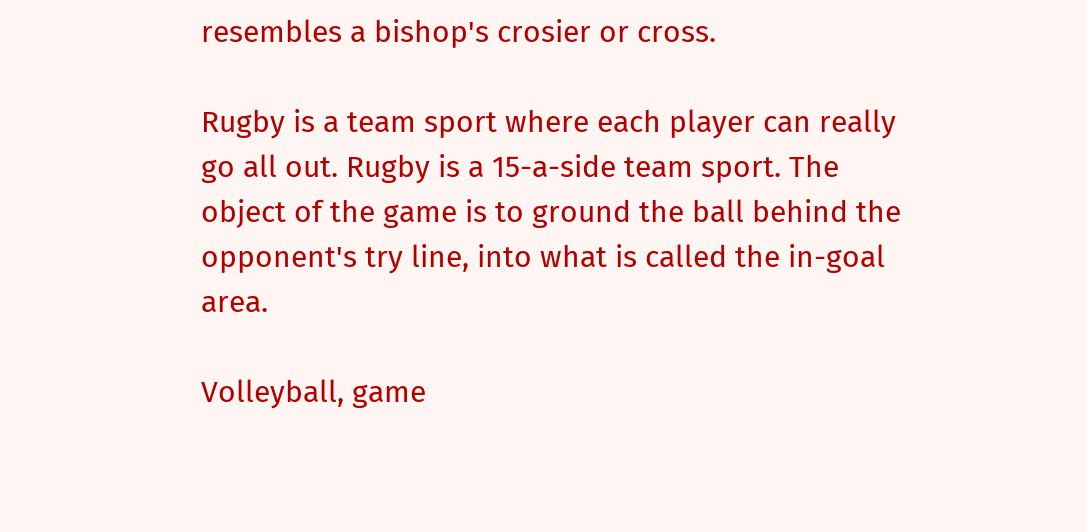resembles a bishop's crosier or cross.

Rugby is a team sport where each player can really go all out. Rugby is a 15-a-side team sport. The object of the game is to ground the ball behind the opponent's try line, into what is called the in-goal area.

Volleyball, game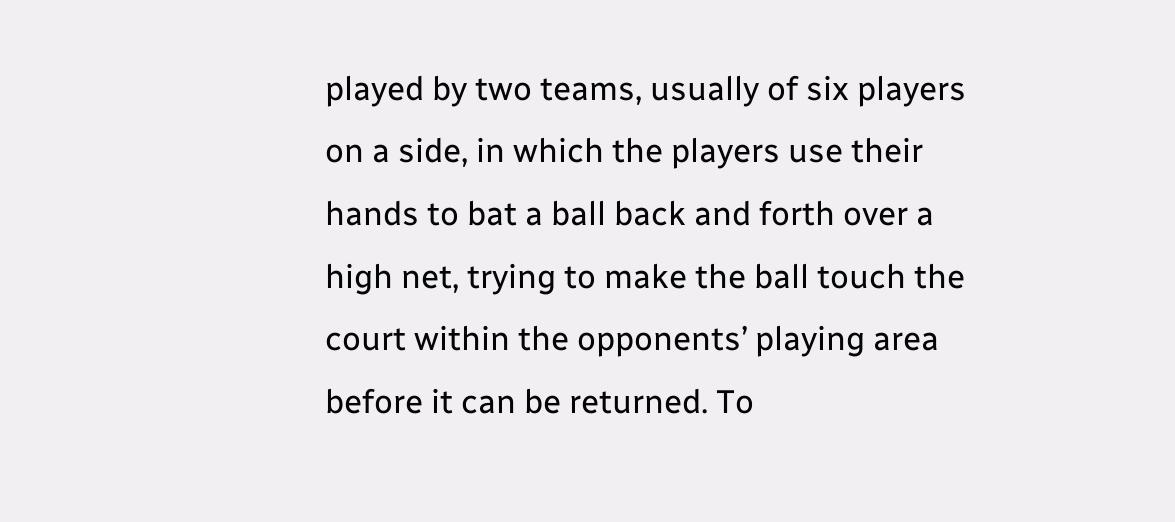played by two teams, usually of six players on a side, in which the players use their hands to bat a ball back and forth over a high net, trying to make the ball touch the court within the opponents’ playing area before it can be returned. To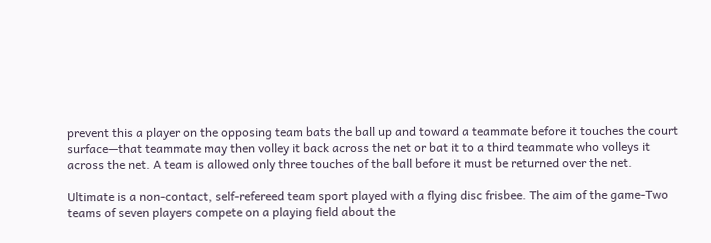prevent this a player on the opposing team bats the ball up and toward a teammate before it touches the court surface—that teammate may then volley it back across the net or bat it to a third teammate who volleys it across the net. A team is allowed only three touches of the ball before it must be returned over the net.

Ultimate is a non-contact, self-refereed team sport played with a flying disc frisbee. The aim of the game-Two teams of seven players compete on a playing field about the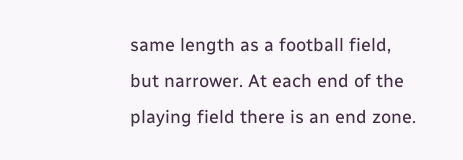same length as a football field, but narrower. At each end of the playing field there is an end zone.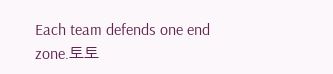Each team defends one end zone.토토